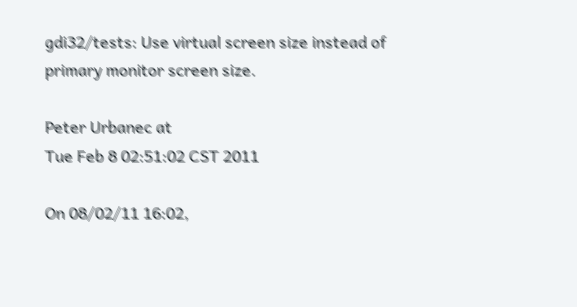gdi32/tests: Use virtual screen size instead of primary monitor screen size.

Peter Urbanec at
Tue Feb 8 02:51:02 CST 2011

On 08/02/11 16:02,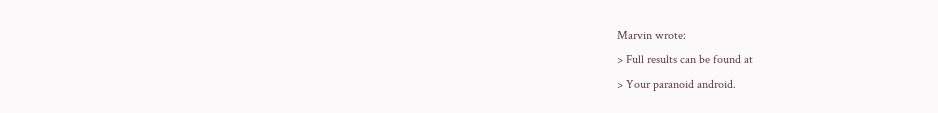Marvin wrote:
> Full results can be found at
> Your paranoid android.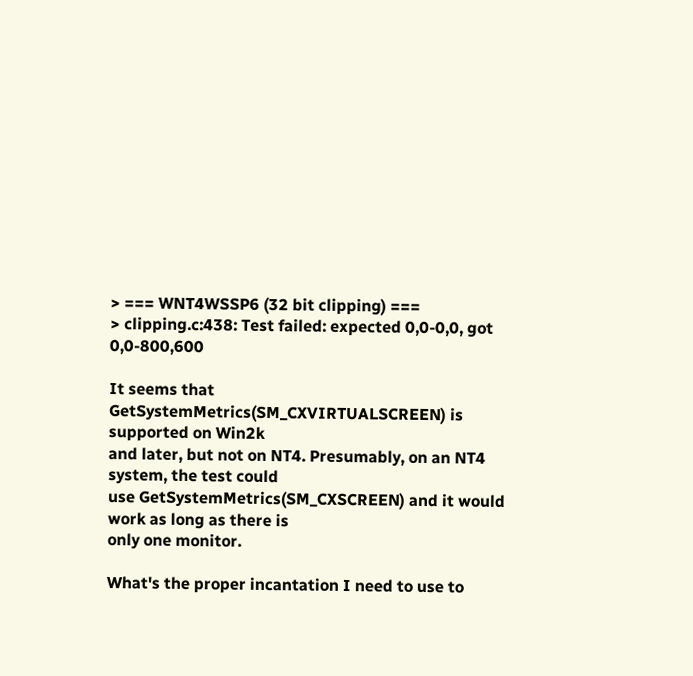> === WNT4WSSP6 (32 bit clipping) ===
> clipping.c:438: Test failed: expected 0,0-0,0, got 0,0-800,600

It seems that GetSystemMetrics(SM_CXVIRTUALSCREEN) is supported on Win2k
and later, but not on NT4. Presumably, on an NT4 system, the test could
use GetSystemMetrics(SM_CXSCREEN) and it would work as long as there is
only one monitor.

What's the proper incantation I need to use to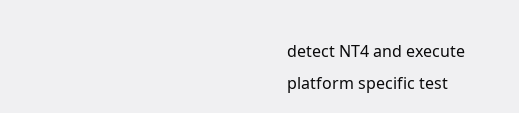detect NT4 and execute
platform specific test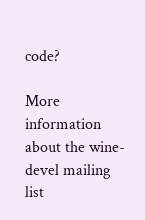code?

More information about the wine-devel mailing list